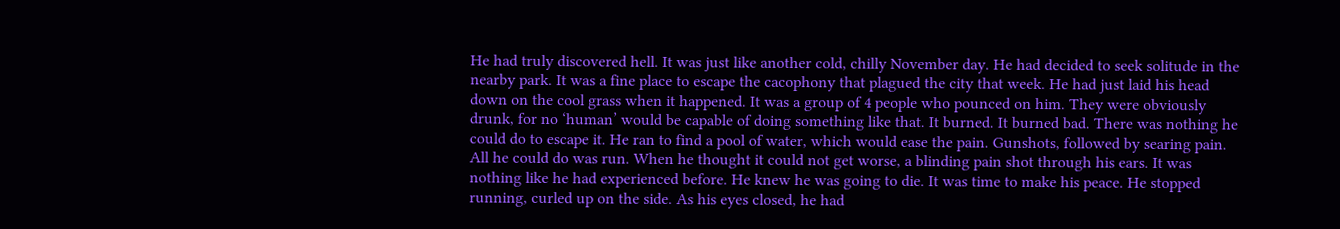He had truly discovered hell. It was just like another cold, chilly November day. He had decided to seek solitude in the nearby park. It was a fine place to escape the cacophony that plagued the city that week. He had just laid his head down on the cool grass when it happened. It was a group of 4 people who pounced on him. They were obviously drunk, for no ‘human’ would be capable of doing something like that. It burned. It burned bad. There was nothing he could do to escape it. He ran to find a pool of water, which would ease the pain. Gunshots, followed by searing pain. All he could do was run. When he thought it could not get worse, a blinding pain shot through his ears. It was nothing like he had experienced before. He knew he was going to die. It was time to make his peace. He stopped running, curled up on the side. As his eyes closed, he had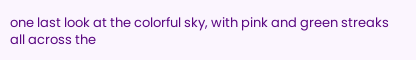one last look at the colorful sky, with pink and green streaks all across the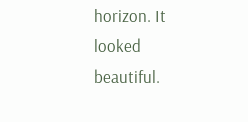horizon. It looked beautiful.